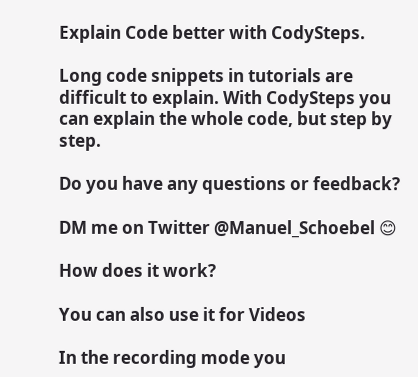Explain Code better with CodySteps.

Long code snippets in tutorials are difficult to explain. With CodySteps you can explain the whole code, but step by step.

Do you have any questions or feedback?

DM me on Twitter @Manuel_Schoebel 😊

How does it work?

You can also use it for Videos

In the recording mode you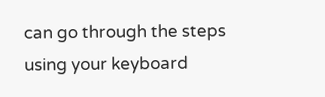can go through the steps using your keyboard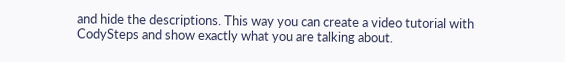and hide the descriptions. This way you can create a video tutorial with CodySteps and show exactly what you are talking about.